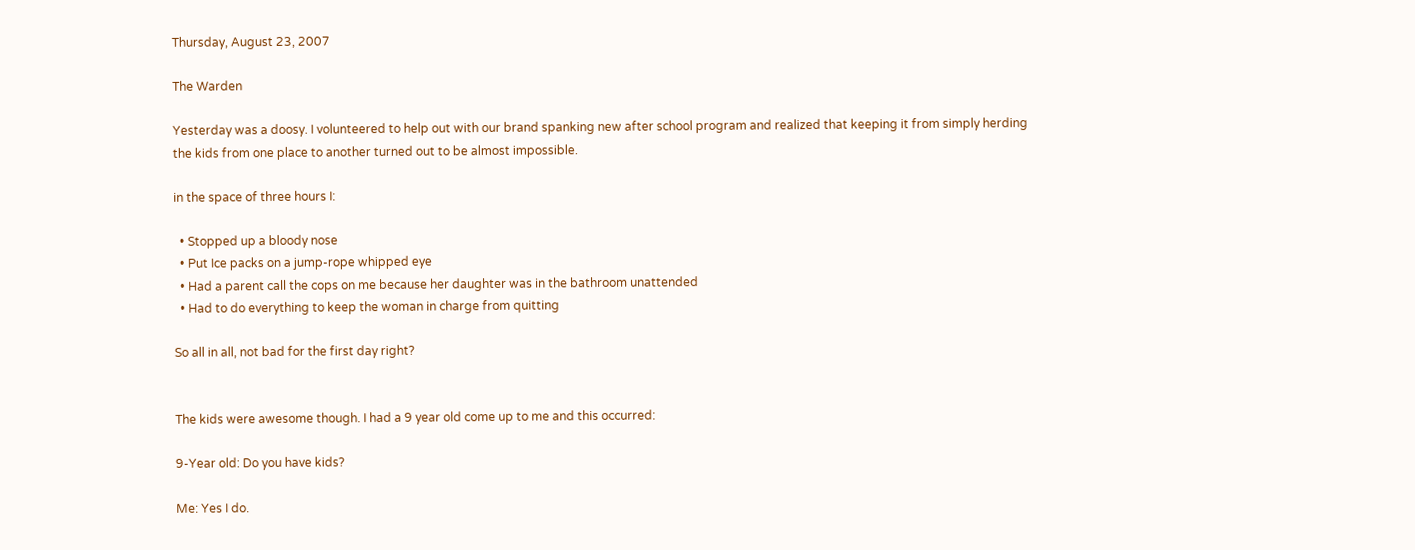Thursday, August 23, 2007

The Warden

Yesterday was a doosy. I volunteered to help out with our brand spanking new after school program and realized that keeping it from simply herding the kids from one place to another turned out to be almost impossible.

in the space of three hours I:

  • Stopped up a bloody nose
  • Put Ice packs on a jump-rope whipped eye
  • Had a parent call the cops on me because her daughter was in the bathroom unattended
  • Had to do everything to keep the woman in charge from quitting

So all in all, not bad for the first day right?


The kids were awesome though. I had a 9 year old come up to me and this occurred:

9-Year old: Do you have kids?

Me: Yes I do.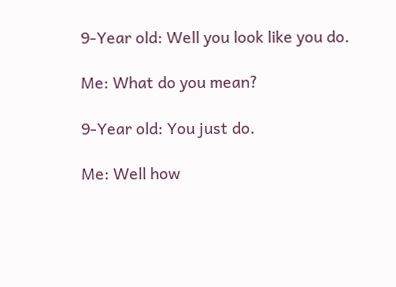9-Year old: Well you look like you do.

Me: What do you mean?

9-Year old: You just do.

Me: Well how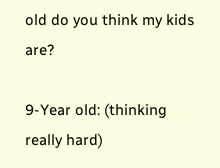old do you think my kids are?

9-Year old: (thinking really hard)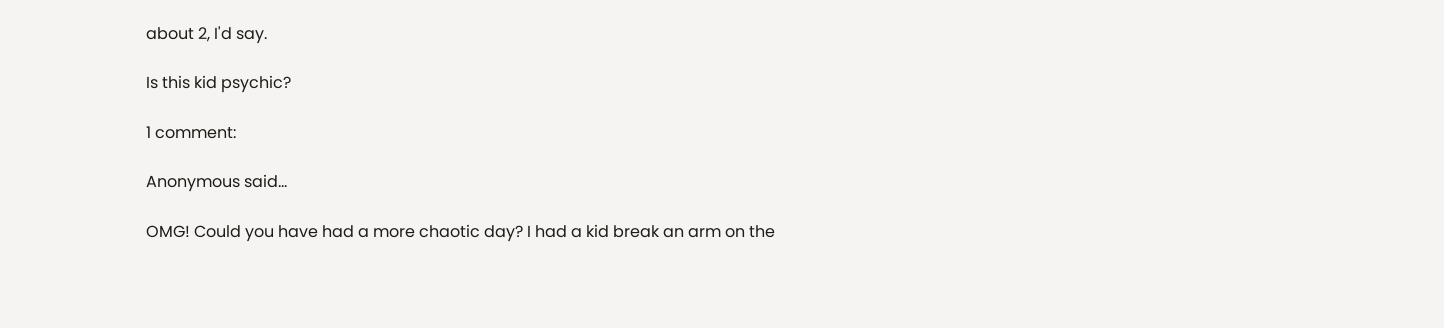about 2, I'd say.

Is this kid psychic?

1 comment:

Anonymous said...

OMG! Could you have had a more chaotic day? I had a kid break an arm on the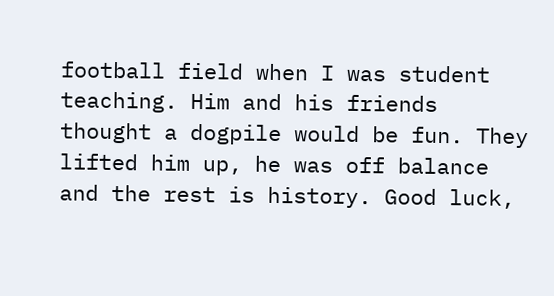football field when I was student teaching. Him and his friends thought a dogpile would be fun. They lifted him up, he was off balance and the rest is history. Good luck,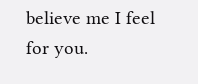believe me I feel for you.